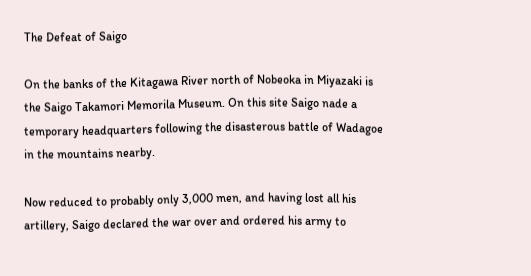The Defeat of Saigo

On the banks of the Kitagawa River north of Nobeoka in Miyazaki is the Saigo Takamori Memorila Museum. On this site Saigo nade a temporary headquarters following the disasterous battle of Wadagoe in the mountains nearby.

Now reduced to probably only 3,000 men, and having lost all his artillery, Saigo declared the war over and ordered his army to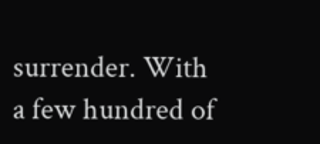surrender. With a few hundred of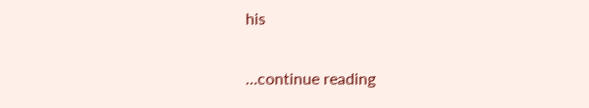his

…continue reading